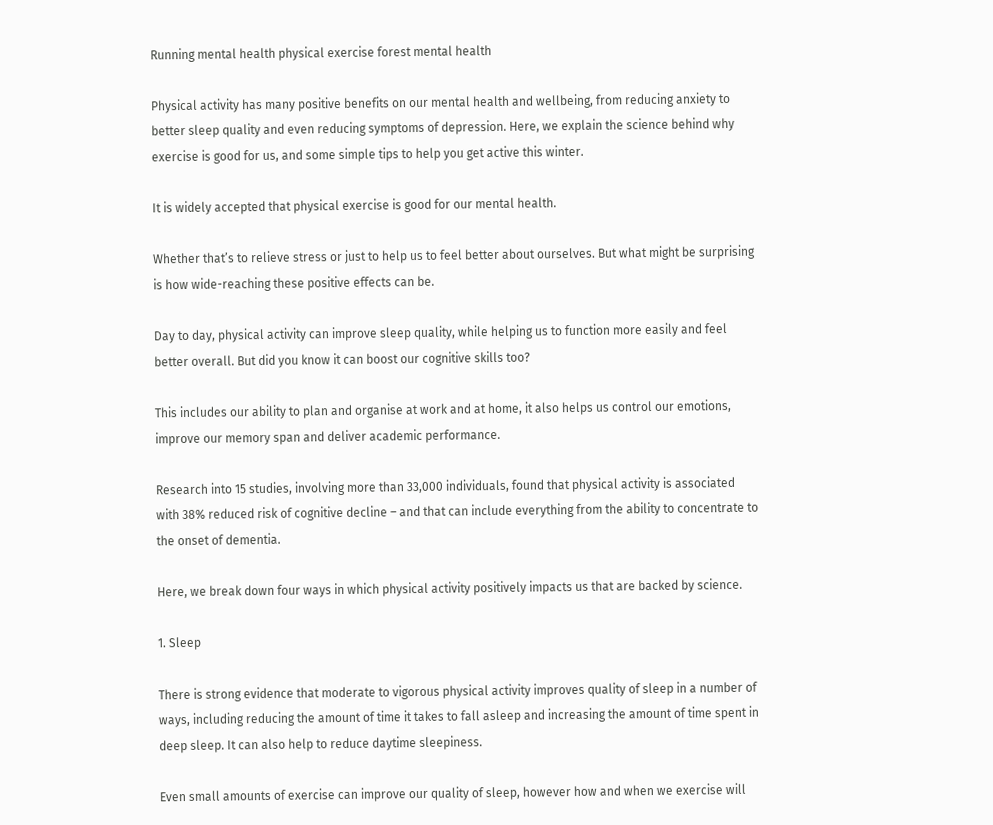Running mental health physical exercise forest mental health

Physical activity has many positive benefits on our mental health and wellbeing, from reducing anxiety to better sleep quality and even reducing symptoms of depression. Here, we explain the science behind why exercise is good for us, and some simple tips to help you get active this winter.

It is widely accepted that physical exercise is good for our mental health.

Whether that’s to relieve stress or just to help us to feel better about ourselves. But what might be surprising is how wide-reaching these positive effects can be.

Day to day, physical activity can improve sleep quality, while helping us to function more easily and feel better overall. But did you know it can boost our cognitive skills too?

This includes our ability to plan and organise at work and at home, it also helps us control our emotions, improve our memory span and deliver academic performance.

Research into 15 studies, involving more than 33,000 individuals, found that physical activity is associated with 38% reduced risk of cognitive decline – and that can include everything from the ability to concentrate to the onset of dementia.

Here, we break down four ways in which physical activity positively impacts us that are backed by science.

1. Sleep

There is strong evidence that moderate to vigorous physical activity improves quality of sleep in a number of ways, including reducing the amount of time it takes to fall asleep and increasing the amount of time spent in deep sleep. It can also help to reduce daytime sleepiness.

Even small amounts of exercise can improve our quality of sleep, however how and when we exercise will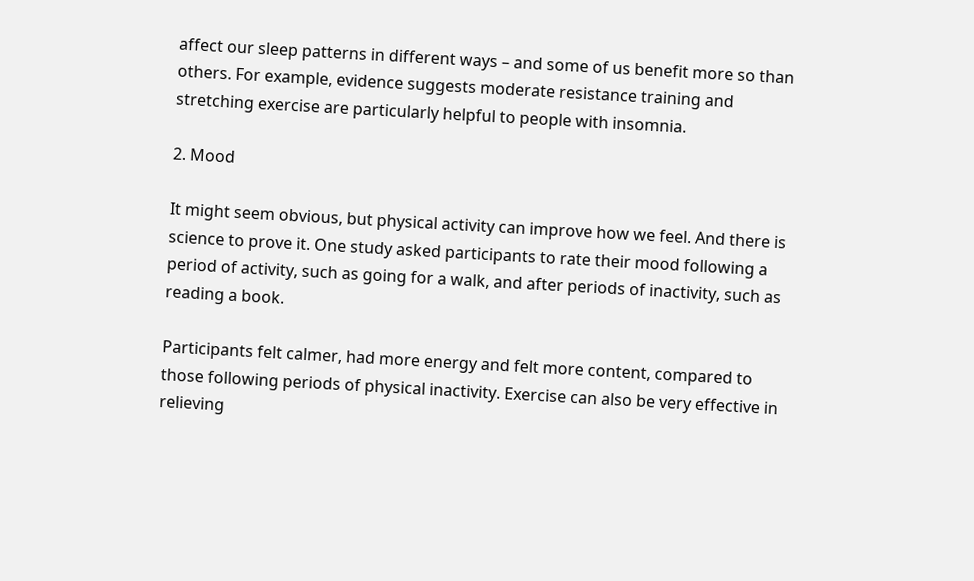affect our sleep patterns in different ways – and some of us benefit more so than others. For example, evidence suggests moderate resistance training and stretching exercise are particularly helpful to people with insomnia.

2. Mood

It might seem obvious, but physical activity can improve how we feel. And there is science to prove it. One study asked participants to rate their mood following a period of activity, such as going for a walk, and after periods of inactivity, such as reading a book.

Participants felt calmer, had more energy and felt more content, compared to those following periods of physical inactivity. Exercise can also be very effective in relieving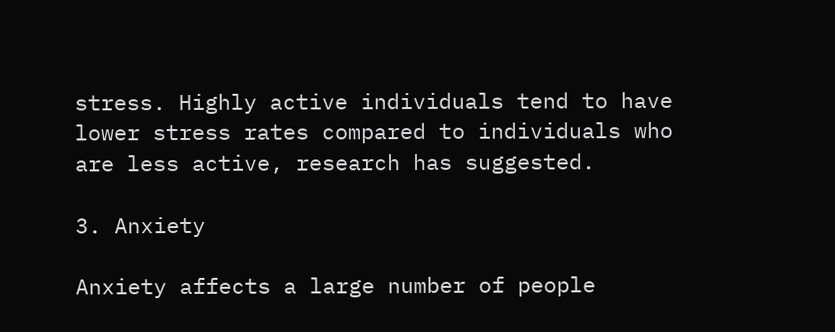stress. Highly active individuals tend to have lower stress rates compared to individuals who are less active, research has suggested.

3. Anxiety

Anxiety affects a large number of people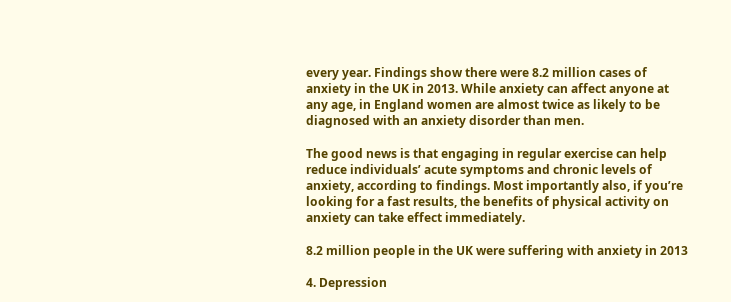every year. Findings show there were 8.2 million cases of anxiety in the UK in 2013. While anxiety can affect anyone at any age, in England women are almost twice as likely to be diagnosed with an anxiety disorder than men.

The good news is that engaging in regular exercise can help reduce individuals’ acute symptoms and chronic levels of anxiety, according to findings. Most importantly also, if you’re looking for a fast results, the benefits of physical activity on anxiety can take effect immediately.

8.2 million people in the UK were suffering with anxiety in 2013

4. Depression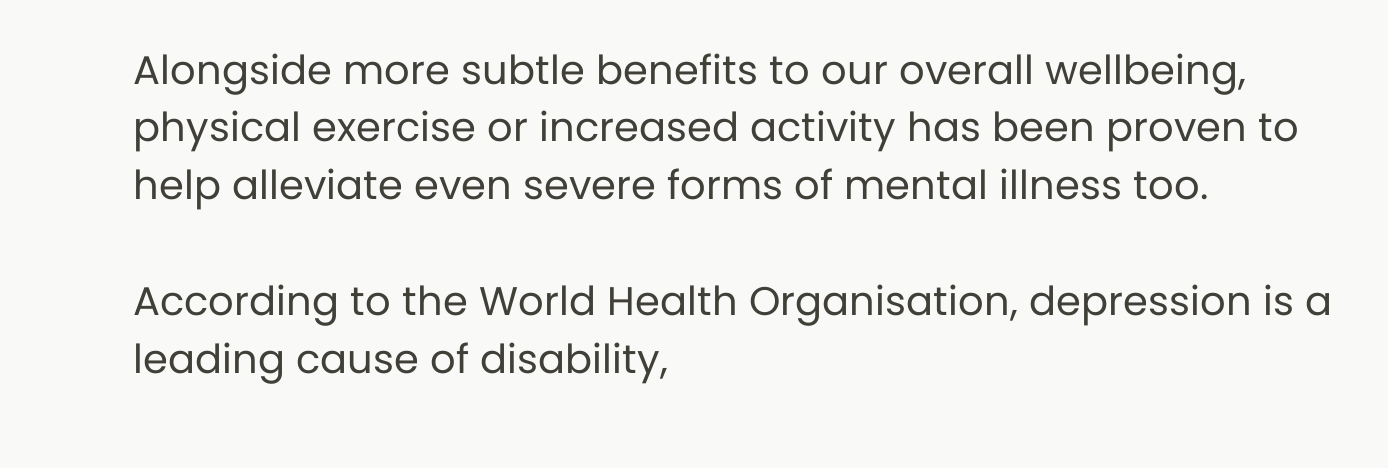Alongside more subtle benefits to our overall wellbeing, physical exercise or increased activity has been proven to help alleviate even severe forms of mental illness too.

According to the World Health Organisation, depression is a leading cause of disability,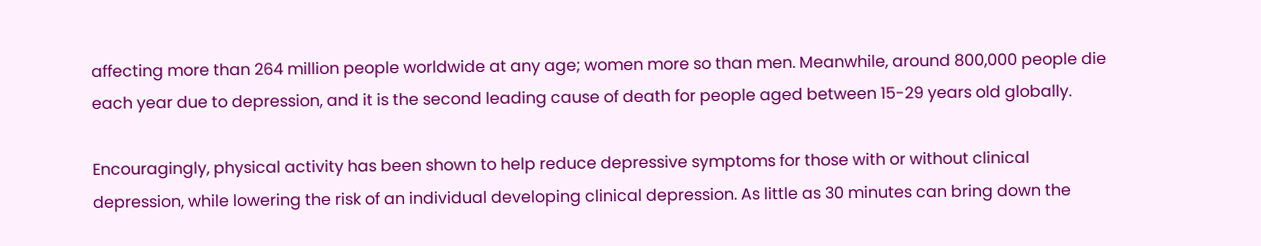affecting more than 264 million people worldwide at any age; women more so than men. Meanwhile, around 800,000 people die each year due to depression, and it is the second leading cause of death for people aged between 15-29 years old globally.

Encouragingly, physical activity has been shown to help reduce depressive symptoms for those with or without clinical depression, while lowering the risk of an individual developing clinical depression. As little as 30 minutes can bring down the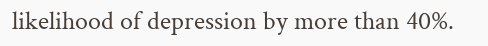likelihood of depression by more than 40%.